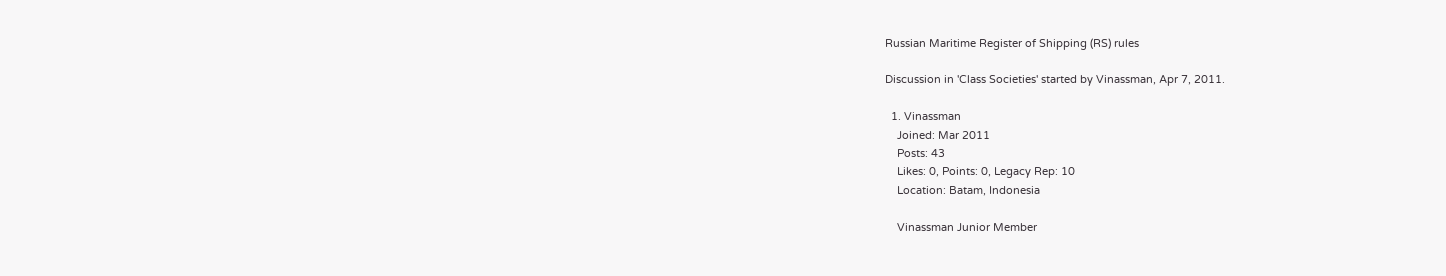Russian Maritime Register of Shipping (RS) rules

Discussion in 'Class Societies' started by Vinassman, Apr 7, 2011.

  1. Vinassman
    Joined: Mar 2011
    Posts: 43
    Likes: 0, Points: 0, Legacy Rep: 10
    Location: Batam, Indonesia

    Vinassman Junior Member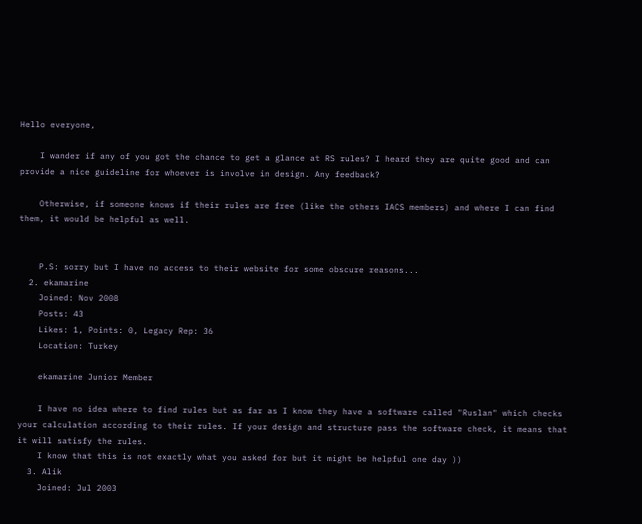Hello everyone,

    I wander if any of you got the chance to get a glance at RS rules? I heard they are quite good and can provide a nice guideline for whoever is involve in design. Any feedback?

    Otherwise, if someone knows if their rules are free (like the others IACS members) and where I can find them, it would be helpful as well.


    P.S: sorry but I have no access to their website for some obscure reasons...
  2. ekamarine
    Joined: Nov 2008
    Posts: 43
    Likes: 1, Points: 0, Legacy Rep: 36
    Location: Turkey

    ekamarine Junior Member

    I have no idea where to find rules but as far as I know they have a software called "Ruslan" which checks your calculation according to their rules. If your design and structure pass the software check, it means that it will satisfy the rules.
    I know that this is not exactly what you asked for but it might be helpful one day ))
  3. Alik
    Joined: Jul 2003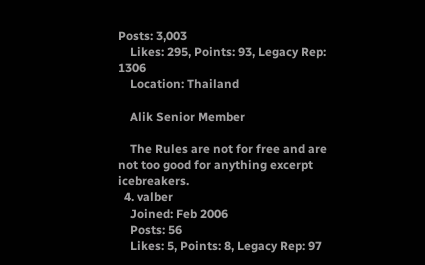Posts: 3,003
    Likes: 295, Points: 93, Legacy Rep: 1306
    Location: Thailand

    Alik Senior Member

    The Rules are not for free and are not too good for anything excerpt icebreakers.
  4. valber
    Joined: Feb 2006
    Posts: 56
    Likes: 5, Points: 8, Legacy Rep: 97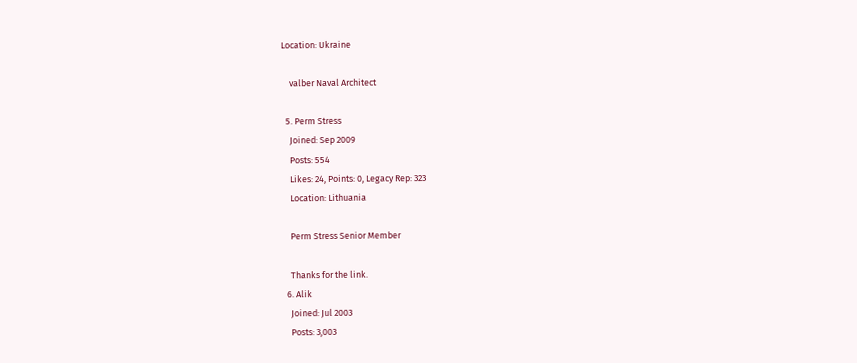Location: Ukraine

    valber Naval Architect

  5. Perm Stress
    Joined: Sep 2009
    Posts: 554
    Likes: 24, Points: 0, Legacy Rep: 323
    Location: Lithuania

    Perm Stress Senior Member

    Thanks for the link.
  6. Alik
    Joined: Jul 2003
    Posts: 3,003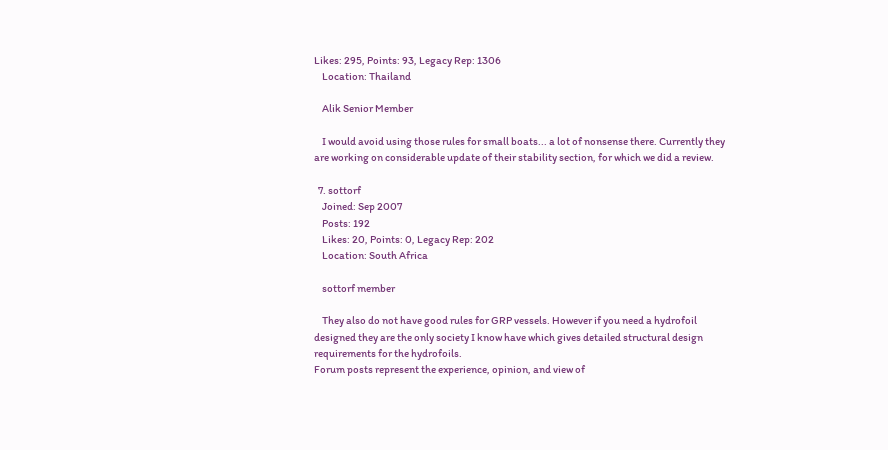Likes: 295, Points: 93, Legacy Rep: 1306
    Location: Thailand

    Alik Senior Member

    I would avoid using those rules for small boats... a lot of nonsense there. Currently they are working on considerable update of their stability section, for which we did a review.

  7. sottorf
    Joined: Sep 2007
    Posts: 192
    Likes: 20, Points: 0, Legacy Rep: 202
    Location: South Africa

    sottorf member

    They also do not have good rules for GRP vessels. However if you need a hydrofoil designed they are the only society I know have which gives detailed structural design requirements for the hydrofoils.
Forum posts represent the experience, opinion, and view of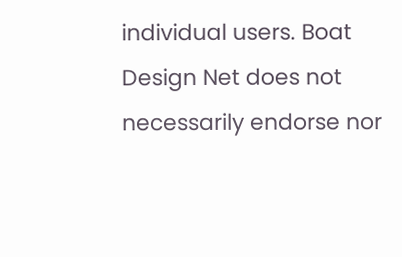individual users. Boat Design Net does not necessarily endorse nor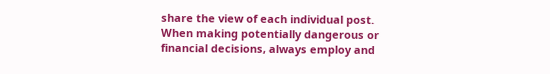share the view of each individual post.
When making potentially dangerous or financial decisions, always employ and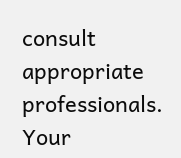consult appropriate professionals. Your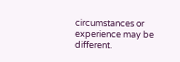circumstances or experience may be different.